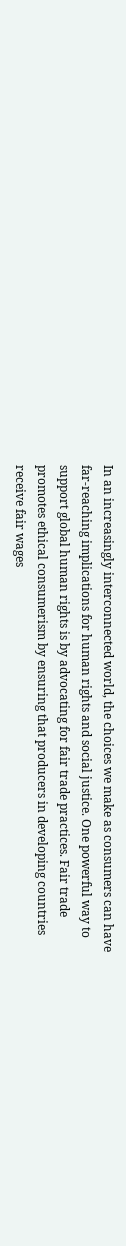In an increasingly interconnected world, the choices we make as consumers can have far-reaching implications for human rights and social justice. One powerful way to support global human rights is by advocating for fair trade practices. Fair trade promotes ethical consumerism by ensuring that producers in developing countries receive fair wages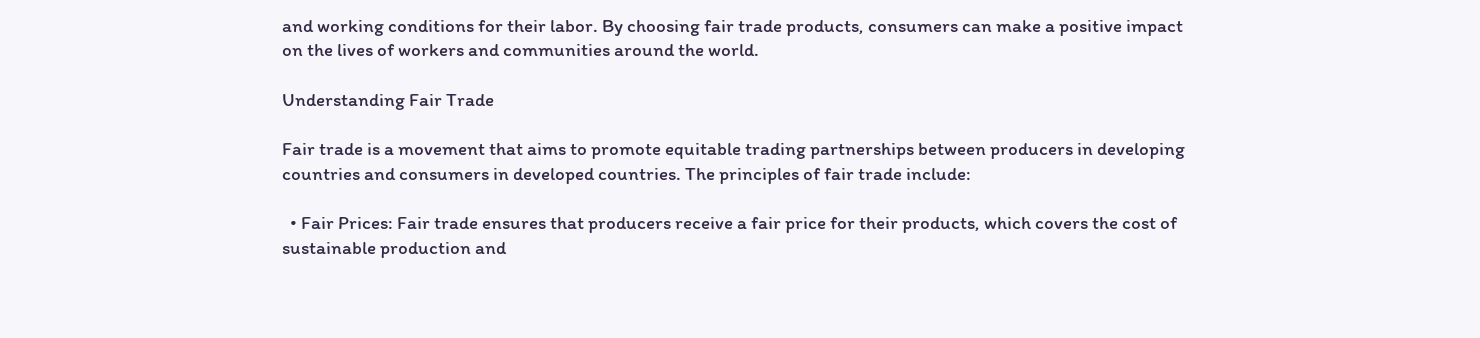and working conditions for their labor. By choosing fair trade products, consumers can make a positive impact on the lives of workers and communities around the world.

Understanding Fair Trade

Fair trade is a movement that aims to promote equitable trading partnerships between producers in developing countries and consumers in developed countries. The principles of fair trade include:

  • Fair Prices: Fair trade ensures that producers receive a fair price for their products, which covers the cost of sustainable production and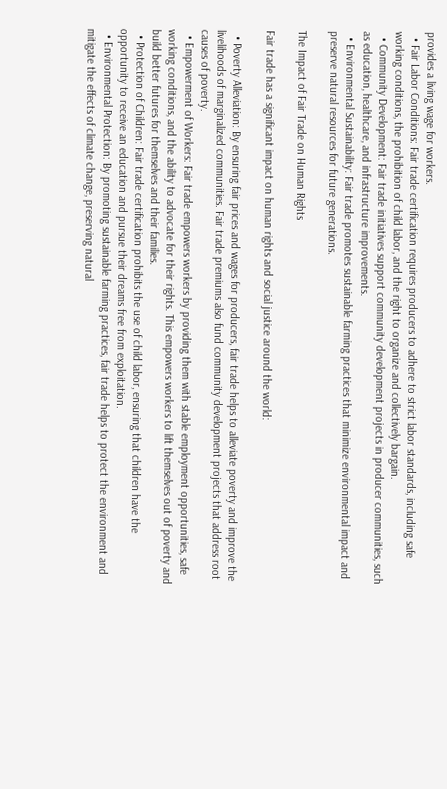provides a living wage for workers.
  • Fair Labor Conditions: Fair trade certification requires producers to adhere to strict labor standards, including safe working conditions, the prohibition of child labor, and the right to organize and collectively bargain.
  • Community Development: Fair trade initiatives support community development projects in producer communities, such as education, healthcare, and infrastructure improvements.
  • Environmental Sustainability: Fair trade promotes sustainable farming practices that minimize environmental impact and preserve natural resources for future generations.

The Impact of Fair Trade on Human Rights

Fair trade has a significant impact on human rights and social justice around the world:

  • Poverty Alleviation: By ensuring fair prices and wages for producers, fair trade helps to alleviate poverty and improve the livelihoods of marginalized communities. Fair trade premiums also fund community development projects that address root causes of poverty.
  • Empowerment of Workers: Fair trade empowers workers by providing them with stable employment opportunities, safe working conditions, and the ability to advocate for their rights. This empowers workers to lift themselves out of poverty and build better futures for themselves and their families.
  • Protection of Children: Fair trade certification prohibits the use of child labor, ensuring that children have the opportunity to receive an education and pursue their dreams free from exploitation.
  • Environmental Protection: By promoting sustainable farming practices, fair trade helps to protect the environment and mitigate the effects of climate change, preserving natural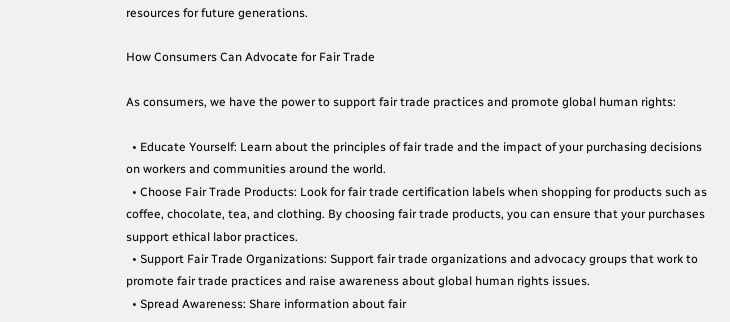resources for future generations.

How Consumers Can Advocate for Fair Trade

As consumers, we have the power to support fair trade practices and promote global human rights:

  • Educate Yourself: Learn about the principles of fair trade and the impact of your purchasing decisions on workers and communities around the world.
  • Choose Fair Trade Products: Look for fair trade certification labels when shopping for products such as coffee, chocolate, tea, and clothing. By choosing fair trade products, you can ensure that your purchases support ethical labor practices.
  • Support Fair Trade Organizations: Support fair trade organizations and advocacy groups that work to promote fair trade practices and raise awareness about global human rights issues.
  • Spread Awareness: Share information about fair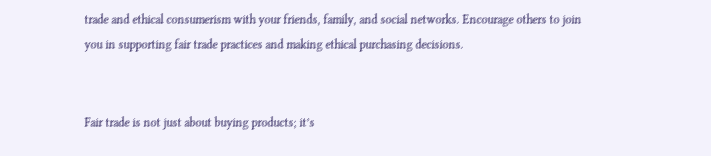trade and ethical consumerism with your friends, family, and social networks. Encourage others to join you in supporting fair trade practices and making ethical purchasing decisions.


Fair trade is not just about buying products; it’s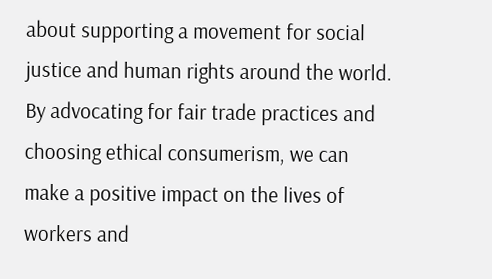about supporting a movement for social justice and human rights around the world. By advocating for fair trade practices and choosing ethical consumerism, we can make a positive impact on the lives of workers and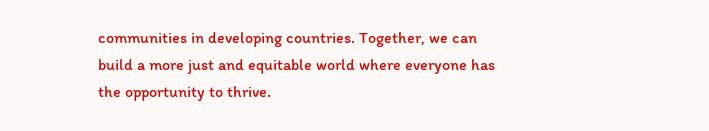communities in developing countries. Together, we can build a more just and equitable world where everyone has the opportunity to thrive.